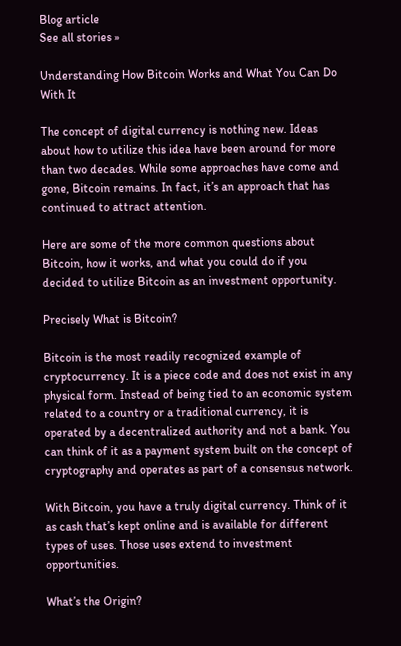Blog article
See all stories »

Understanding How Bitcoin Works and What You Can Do With It

The concept of digital currency is nothing new. Ideas about how to utilize this idea have been around for more than two decades. While some approaches have come and gone, Bitcoin remains. In fact, it’s an approach that has continued to attract attention.

Here are some of the more common questions about Bitcoin, how it works, and what you could do if you decided to utilize Bitcoin as an investment opportunity.

Precisely What is Bitcoin?

Bitcoin is the most readily recognized example of cryptocurrency. It is a piece code and does not exist in any physical form. Instead of being tied to an economic system related to a country or a traditional currency, it is operated by a decentralized authority and not a bank. You can think of it as a payment system built on the concept of cryptography and operates as part of a consensus network.

With Bitcoin, you have a truly digital currency. Think of it as cash that’s kept online and is available for different types of uses. Those uses extend to investment opportunities.

What’s the Origin?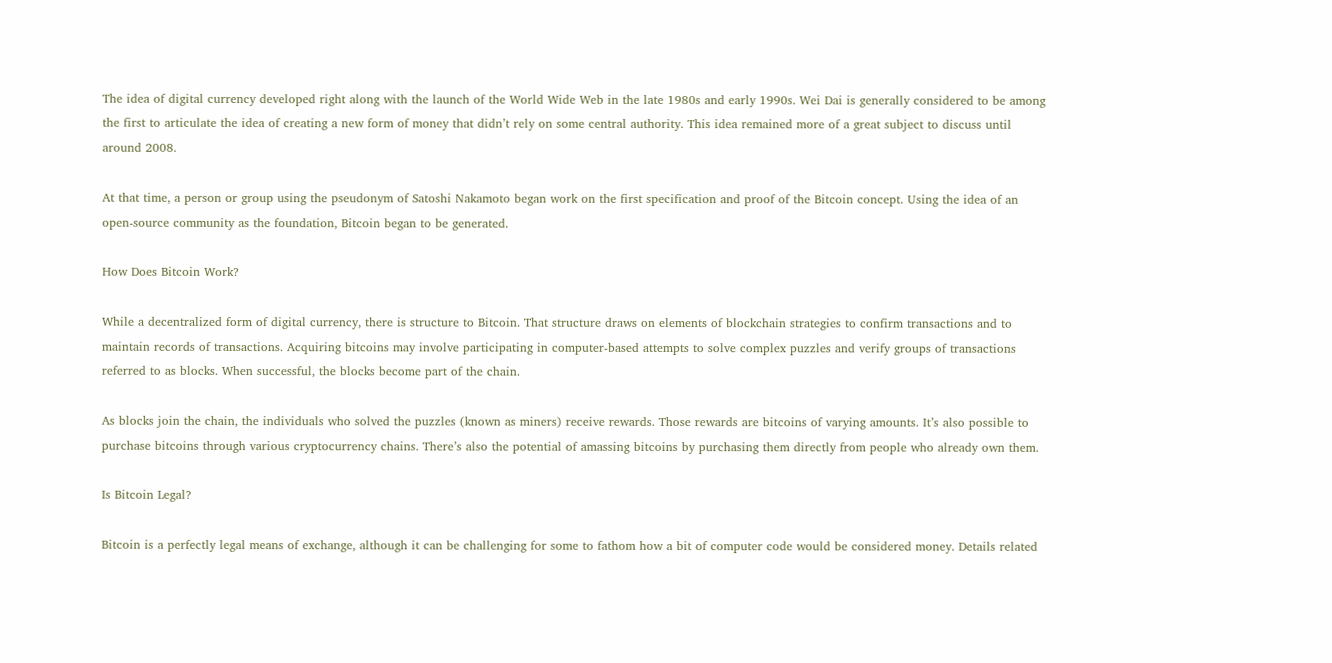The idea of digital currency developed right along with the launch of the World Wide Web in the late 1980s and early 1990s. Wei Dai is generally considered to be among the first to articulate the idea of creating a new form of money that didn’t rely on some central authority. This idea remained more of a great subject to discuss until around 2008.

At that time, a person or group using the pseudonym of Satoshi Nakamoto began work on the first specification and proof of the Bitcoin concept. Using the idea of an open-source community as the foundation, Bitcoin began to be generated.

How Does Bitcoin Work?

While a decentralized form of digital currency, there is structure to Bitcoin. That structure draws on elements of blockchain strategies to confirm transactions and to maintain records of transactions. Acquiring bitcoins may involve participating in computer-based attempts to solve complex puzzles and verify groups of transactions referred to as blocks. When successful, the blocks become part of the chain.

As blocks join the chain, the individuals who solved the puzzles (known as miners) receive rewards. Those rewards are bitcoins of varying amounts. It’s also possible to purchase bitcoins through various cryptocurrency chains. There’s also the potential of amassing bitcoins by purchasing them directly from people who already own them.

Is Bitcoin Legal?

Bitcoin is a perfectly legal means of exchange, although it can be challenging for some to fathom how a bit of computer code would be considered money. Details related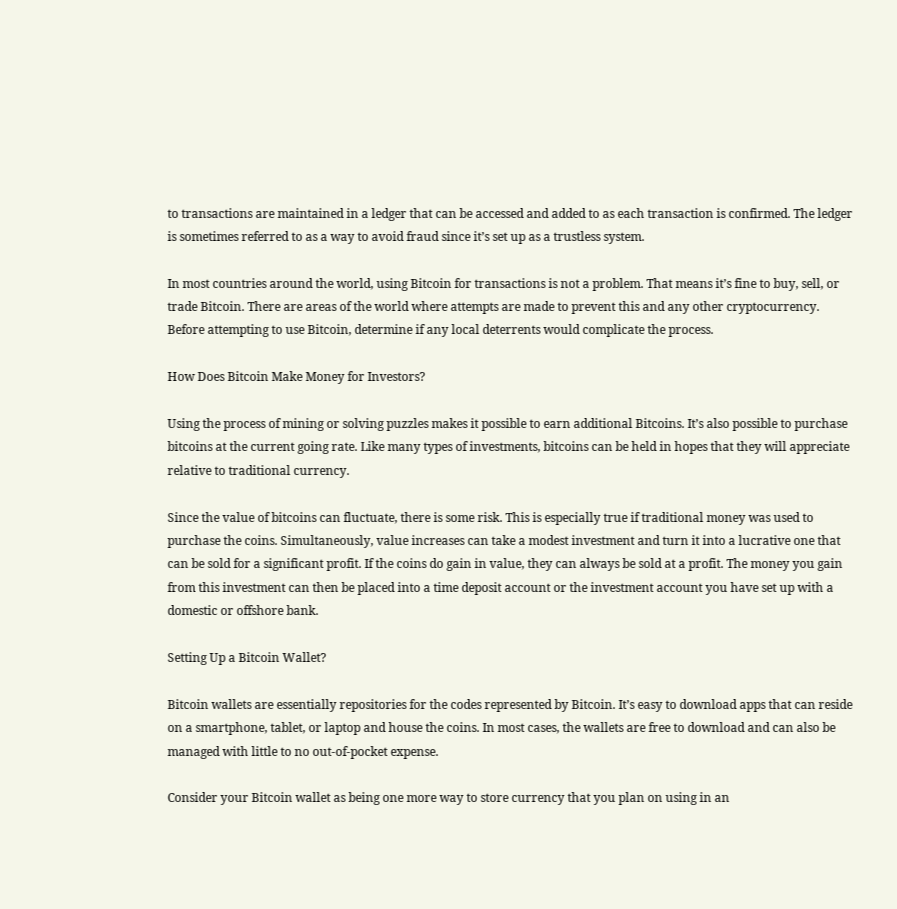to transactions are maintained in a ledger that can be accessed and added to as each transaction is confirmed. The ledger is sometimes referred to as a way to avoid fraud since it’s set up as a trustless system.

In most countries around the world, using Bitcoin for transactions is not a problem. That means it’s fine to buy, sell, or trade Bitcoin. There are areas of the world where attempts are made to prevent this and any other cryptocurrency. Before attempting to use Bitcoin, determine if any local deterrents would complicate the process.

How Does Bitcoin Make Money for Investors?

Using the process of mining or solving puzzles makes it possible to earn additional Bitcoins. It’s also possible to purchase bitcoins at the current going rate. Like many types of investments, bitcoins can be held in hopes that they will appreciate relative to traditional currency.

Since the value of bitcoins can fluctuate, there is some risk. This is especially true if traditional money was used to purchase the coins. Simultaneously, value increases can take a modest investment and turn it into a lucrative one that can be sold for a significant profit. If the coins do gain in value, they can always be sold at a profit. The money you gain from this investment can then be placed into a time deposit account or the investment account you have set up with a domestic or offshore bank.

Setting Up a Bitcoin Wallet?

Bitcoin wallets are essentially repositories for the codes represented by Bitcoin. It’s easy to download apps that can reside on a smartphone, tablet, or laptop and house the coins. In most cases, the wallets are free to download and can also be managed with little to no out-of-pocket expense.

Consider your Bitcoin wallet as being one more way to store currency that you plan on using in an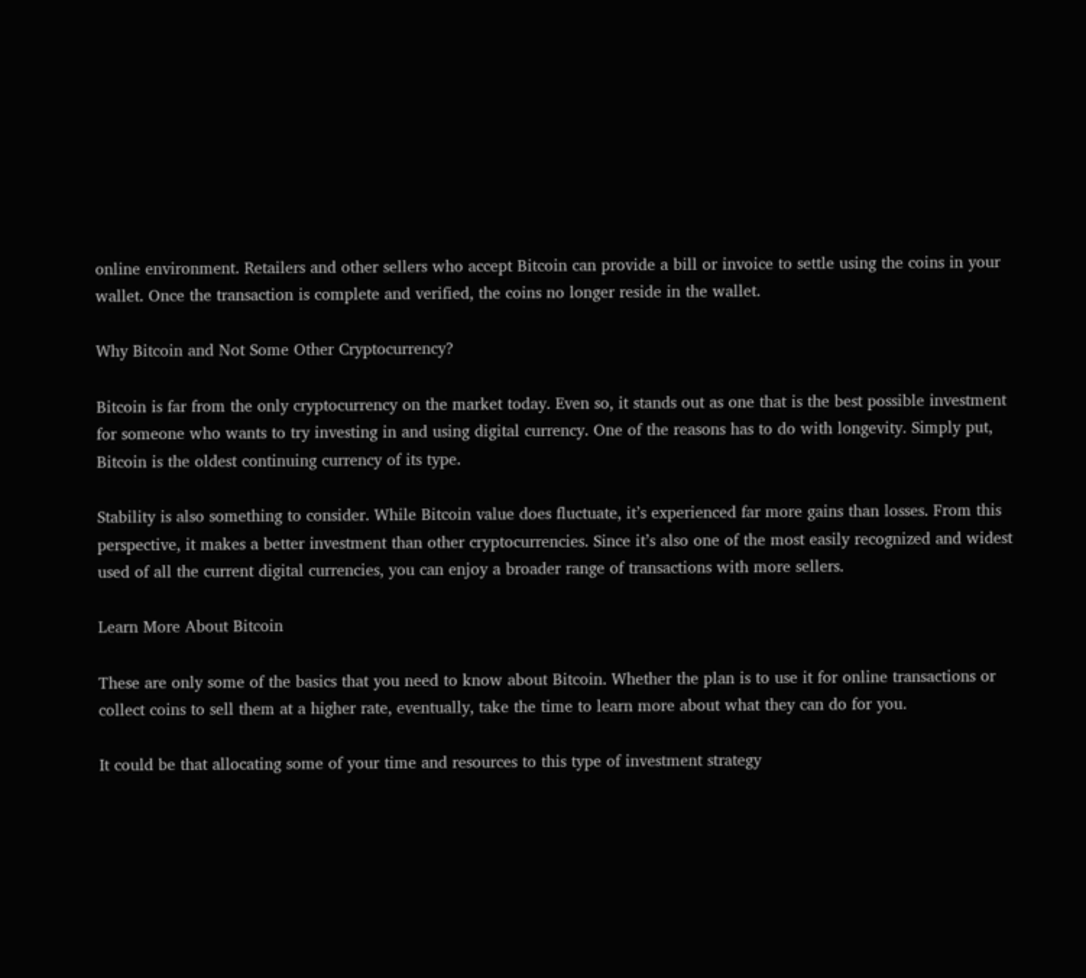online environment. Retailers and other sellers who accept Bitcoin can provide a bill or invoice to settle using the coins in your wallet. Once the transaction is complete and verified, the coins no longer reside in the wallet.

Why Bitcoin and Not Some Other Cryptocurrency?

Bitcoin is far from the only cryptocurrency on the market today. Even so, it stands out as one that is the best possible investment for someone who wants to try investing in and using digital currency. One of the reasons has to do with longevity. Simply put, Bitcoin is the oldest continuing currency of its type.

Stability is also something to consider. While Bitcoin value does fluctuate, it’s experienced far more gains than losses. From this perspective, it makes a better investment than other cryptocurrencies. Since it’s also one of the most easily recognized and widest used of all the current digital currencies, you can enjoy a broader range of transactions with more sellers.

Learn More About Bitcoin

These are only some of the basics that you need to know about Bitcoin. Whether the plan is to use it for online transactions or collect coins to sell them at a higher rate, eventually, take the time to learn more about what they can do for you.

It could be that allocating some of your time and resources to this type of investment strategy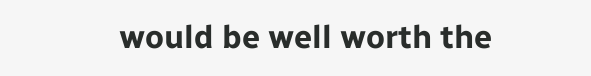would be well worth the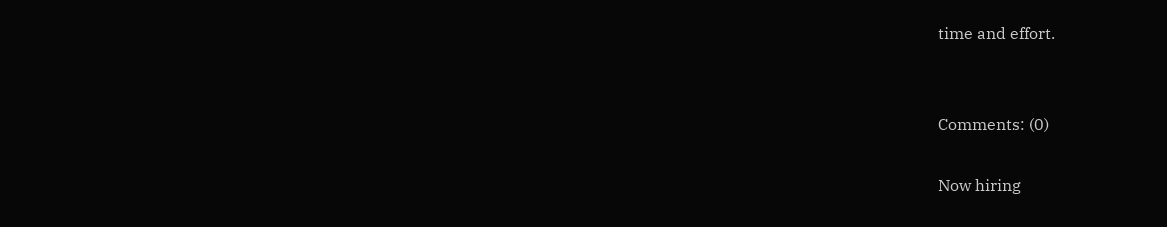time and effort.


Comments: (0)

Now hiring